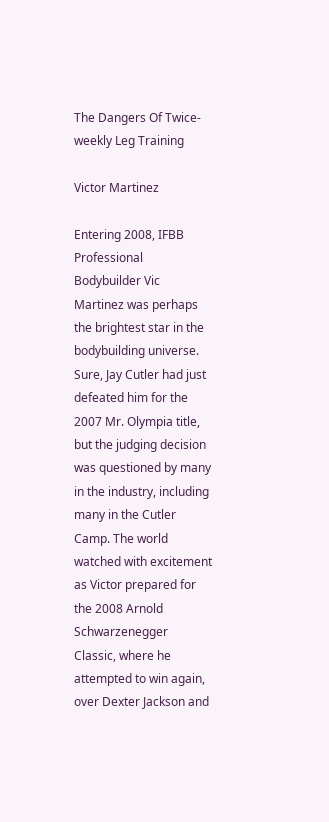The Dangers Of Twice-weekly Leg Training

Victor Martinez

Entering 2008, IFBB Professional Bodybuilder Vic Martinez was perhaps the brightest star in the bodybuilding universe. Sure, Jay Cutler had just defeated him for the 2007 Mr. Olympia title, but the judging decision was questioned by many in the industry, including many in the Cutler Camp. The world watched with excitement as Victor prepared for the 2008 Arnold Schwarzenegger Classic, where he attempted to win again, over Dexter Jackson and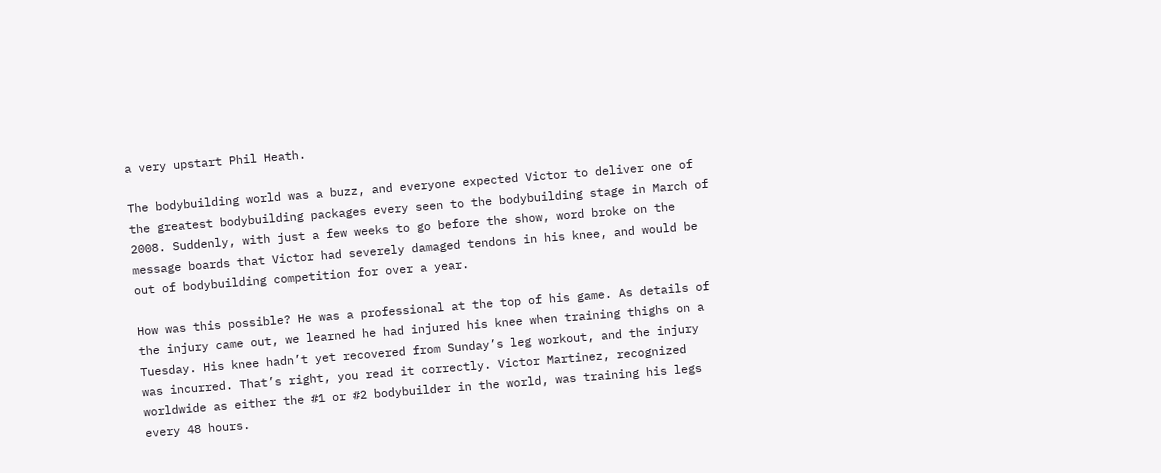a very upstart Phil Heath.

The bodybuilding world was a buzz, and everyone expected Victor to deliver one of the greatest bodybuilding packages every seen to the bodybuilding stage in March of 2008. Suddenly, with just a few weeks to go before the show, word broke on the message boards that Victor had severely damaged tendons in his knee, and would be out of bodybuilding competition for over a year.

How was this possible? He was a professional at the top of his game. As details of the injury came out, we learned he had injured his knee when training thighs on a Tuesday. His knee hadn’t yet recovered from Sunday’s leg workout, and the injury was incurred. That’s right, you read it correctly. Victor Martinez, recognized worldwide as either the #1 or #2 bodybuilder in the world, was training his legs every 48 hours.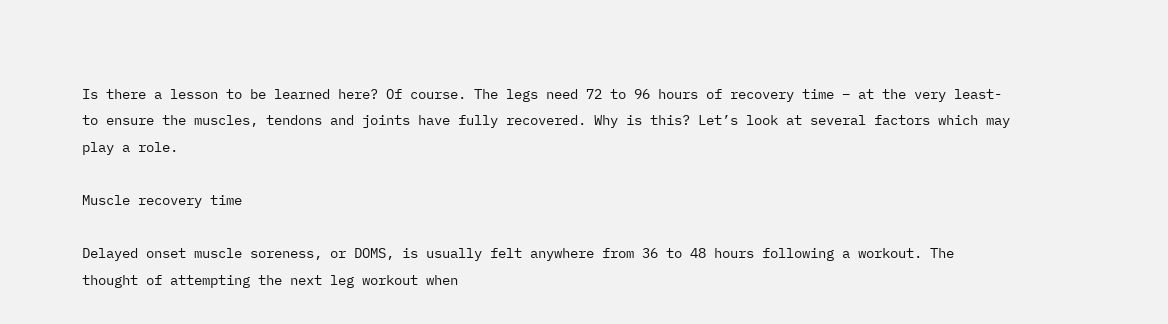Is there a lesson to be learned here? Of course. The legs need 72 to 96 hours of recovery time – at the very least- to ensure the muscles, tendons and joints have fully recovered. Why is this? Let’s look at several factors which may play a role.

Muscle recovery time

Delayed onset muscle soreness, or DOMS, is usually felt anywhere from 36 to 48 hours following a workout. The thought of attempting the next leg workout when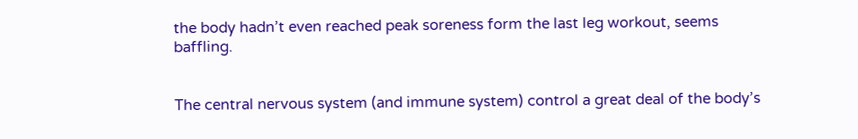the body hadn’t even reached peak soreness form the last leg workout, seems baffling.


The central nervous system (and immune system) control a great deal of the body’s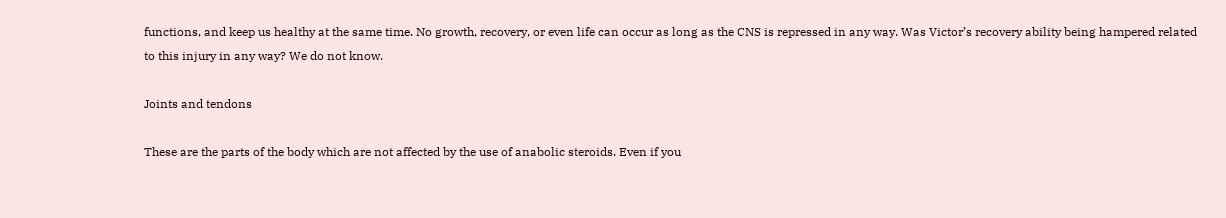functions, and keep us healthy at the same time. No growth, recovery, or even life can occur as long as the CNS is repressed in any way. Was Victor’s recovery ability being hampered related to this injury in any way? We do not know.

Joints and tendons

These are the parts of the body which are not affected by the use of anabolic steroids. Even if you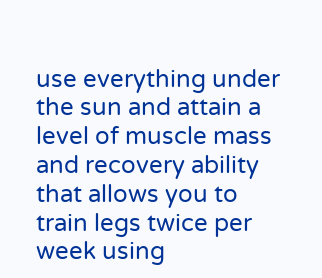use everything under the sun and attain a level of muscle mass and recovery ability that allows you to train legs twice per week using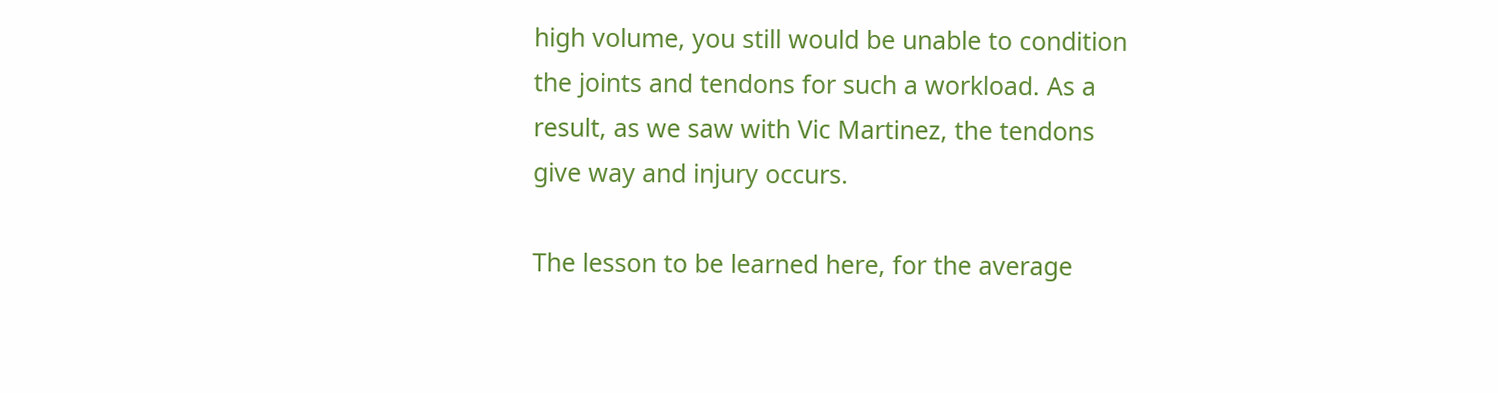high volume, you still would be unable to condition the joints and tendons for such a workload. As a result, as we saw with Vic Martinez, the tendons give way and injury occurs.

The lesson to be learned here, for the average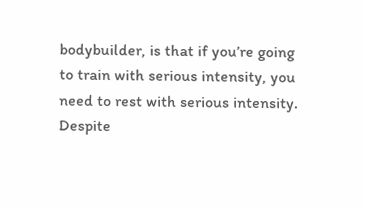bodybuilder, is that if you’re going to train with serious intensity, you need to rest with serious intensity. Despite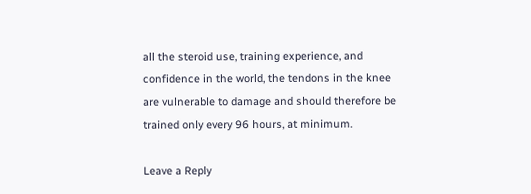all the steroid use, training experience, and confidence in the world, the tendons in the knee are vulnerable to damage and should therefore be trained only every 96 hours, at minimum.

Leave a Reply